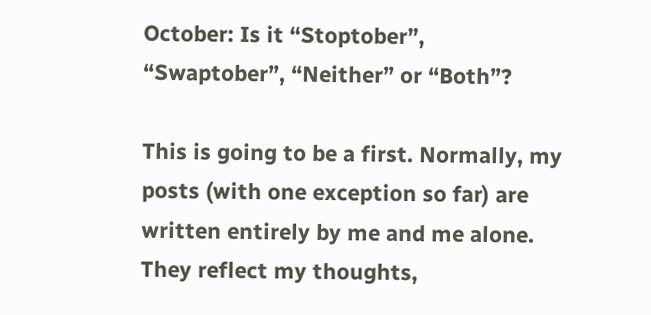October: Is it “Stoptober”, “Swaptober”, “Neither” or “Both”?

This is going to be a first. Normally, my posts (with one exception so far) are written entirely by me and me alone. They reflect my thoughts,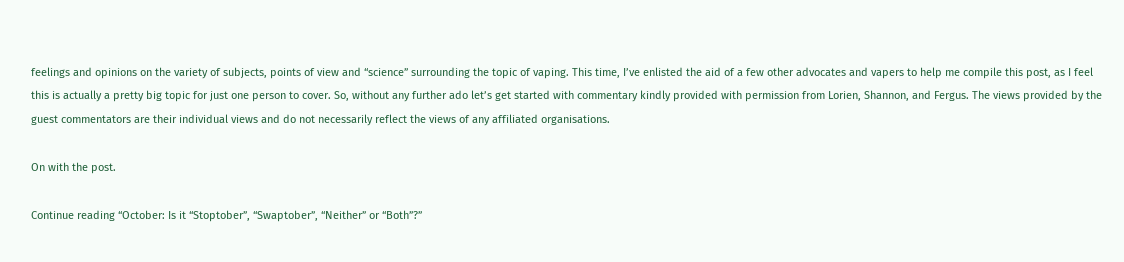feelings and opinions on the variety of subjects, points of view and “science” surrounding the topic of vaping. This time, I’ve enlisted the aid of a few other advocates and vapers to help me compile this post, as I feel this is actually a pretty big topic for just one person to cover. So, without any further ado let’s get started with commentary kindly provided with permission from Lorien, Shannon, and Fergus. The views provided by the guest commentators are their individual views and do not necessarily reflect the views of any affiliated organisations.

On with the post.

Continue reading “October: Is it “Stoptober”, “Swaptober”, “Neither” or “Both”?”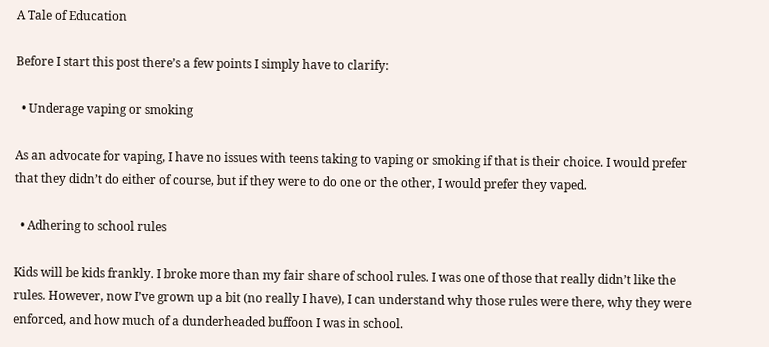A Tale of Education

Before I start this post there’s a few points I simply have to clarify:

  • Underage vaping or smoking

As an advocate for vaping, I have no issues with teens taking to vaping or smoking if that is their choice. I would prefer that they didn’t do either of course, but if they were to do one or the other, I would prefer they vaped.

  • Adhering to school rules

Kids will be kids frankly. I broke more than my fair share of school rules. I was one of those that really didn’t like the rules. However, now I’ve grown up a bit (no really I have), I can understand why those rules were there, why they were enforced, and how much of a dunderheaded buffoon I was in school.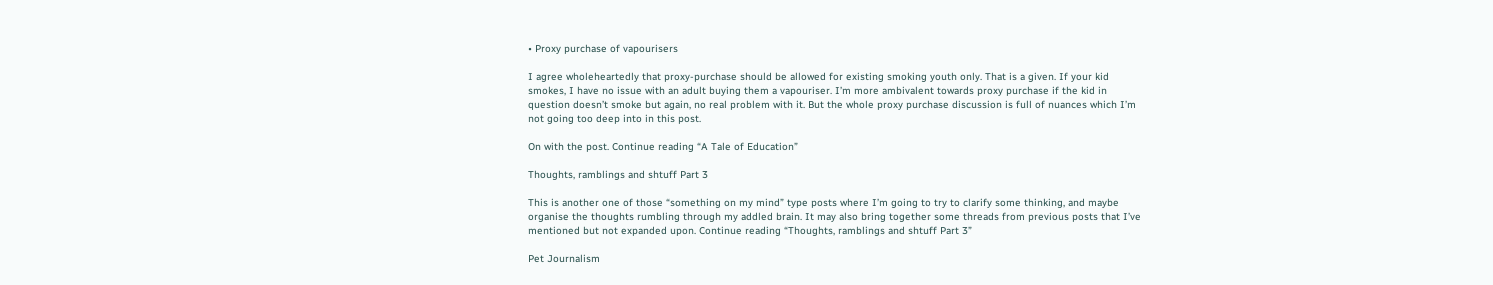• Proxy purchase of vapourisers

I agree wholeheartedly that proxy-purchase should be allowed for existing smoking youth only. That is a given. If your kid smokes, I have no issue with an adult buying them a vapouriser. I’m more ambivalent towards proxy purchase if the kid in question doesn’t smoke but again, no real problem with it. But the whole proxy purchase discussion is full of nuances which I’m not going too deep into in this post.

On with the post. Continue reading “A Tale of Education”

Thoughts, ramblings and shtuff Part 3

This is another one of those “something on my mind” type posts where I’m going to try to clarify some thinking, and maybe organise the thoughts rumbling through my addled brain. It may also bring together some threads from previous posts that I’ve mentioned but not expanded upon. Continue reading “Thoughts, ramblings and shtuff Part 3”

Pet Journalism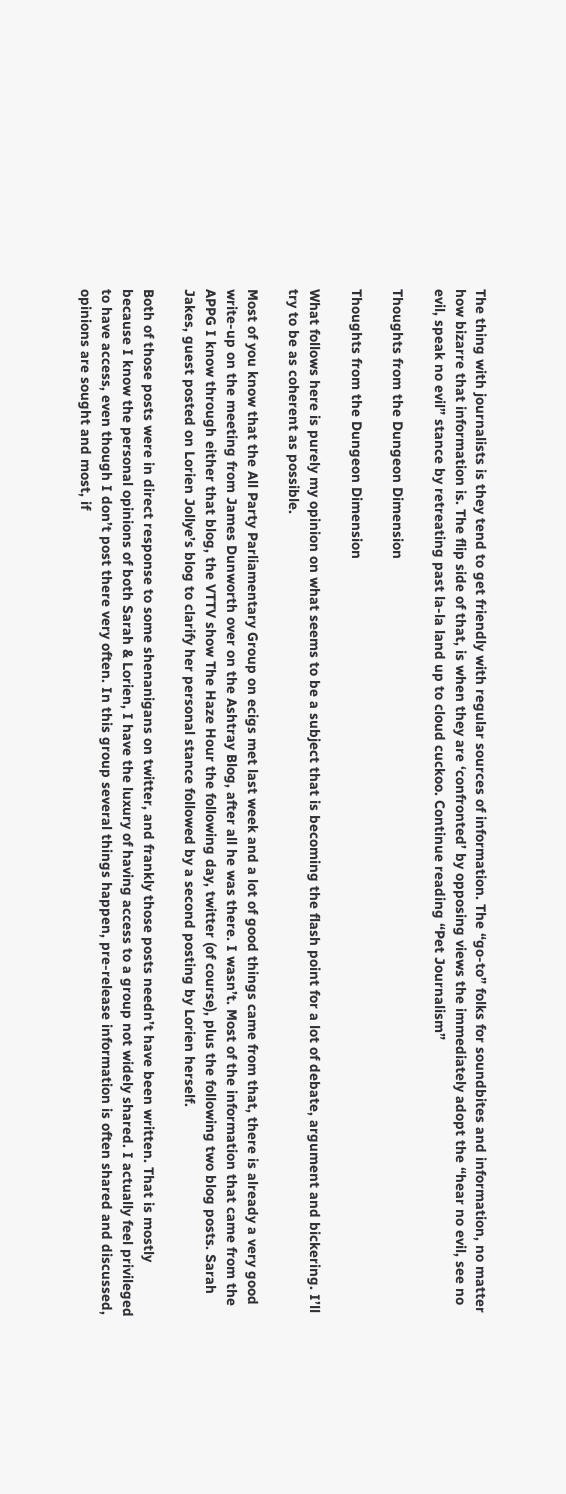The thing with journalists is they tend to get friendly with regular sources of information. The “go-to” folks for soundbites and information, no matter how bizarre that information is. The flip side of that, is when they are ‘confronted’ by opposing views the immediately adopt the “hear no evil, see no evil, speak no evil” stance by retreating past la-la land up to cloud cuckoo. Continue reading “Pet Journalism”

Thoughts from the Dungeon Dimension

Thoughts from the Dungeon Dimension

What follows here is purely my opinion on what seems to be a subject that is becoming the flash point for a lot of debate, argument and bickering. I’ll try to be as coherent as possible.

Most of you know that the All Party Parliamentary Group on ecigs met last week and a lot of good things came from that, there is already a very good write-up on the meeting from James Dunworth over on the Ashtray Blog, after all he was there. I wasn’t. Most of the information that came from the APPG I know through either that blog, the VTTV show The Haze Hour the following day, twitter (of course), plus the following two blog posts. Sarah Jakes, guest posted on Lorien Jollye’s blog to clarify her personal stance followed by a second posting by Lorien herself.

Both of those posts were in direct response to some shenanigans on twitter, and frankly those posts needn’t have been written. That is mostly because I know the personal opinions of both Sarah & Lorien, I have the luxury of having access to a group not widely shared. I actually feel privileged to have access, even though I don’t post there very often. In this group several things happen, pre-release information is often shared and discussed, opinions are sought and most, if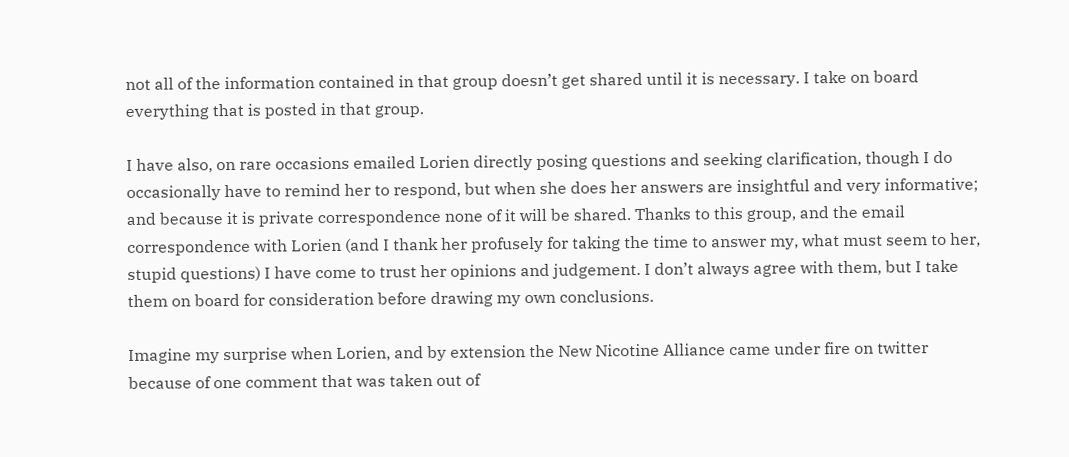not all of the information contained in that group doesn’t get shared until it is necessary. I take on board everything that is posted in that group.

I have also, on rare occasions emailed Lorien directly posing questions and seeking clarification, though I do occasionally have to remind her to respond, but when she does her answers are insightful and very informative; and because it is private correspondence none of it will be shared. Thanks to this group, and the email correspondence with Lorien (and I thank her profusely for taking the time to answer my, what must seem to her, stupid questions) I have come to trust her opinions and judgement. I don’t always agree with them, but I take them on board for consideration before drawing my own conclusions.

Imagine my surprise when Lorien, and by extension the New Nicotine Alliance came under fire on twitter because of one comment that was taken out of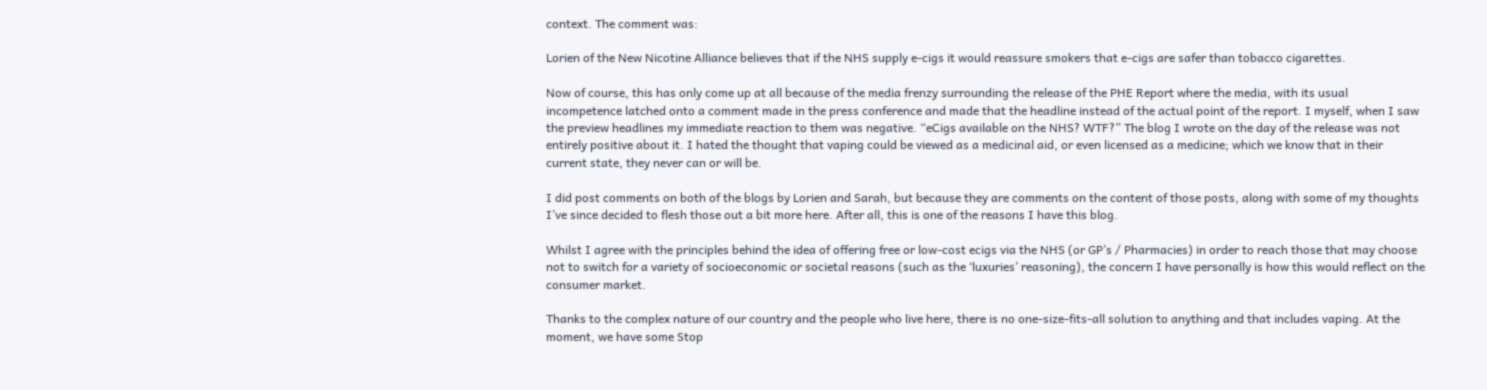context. The comment was:

Lorien of the New Nicotine Alliance believes that if the NHS supply e-cigs it would reassure smokers that e-cigs are safer than tobacco cigarettes.

Now of course, this has only come up at all because of the media frenzy surrounding the release of the PHE Report where the media, with its usual incompetence latched onto a comment made in the press conference and made that the headline instead of the actual point of the report. I myself, when I saw the preview headlines my immediate reaction to them was negative. “eCigs available on the NHS? WTF?” The blog I wrote on the day of the release was not entirely positive about it. I hated the thought that vaping could be viewed as a medicinal aid, or even licensed as a medicine; which we know that in their current state, they never can or will be.

I did post comments on both of the blogs by Lorien and Sarah, but because they are comments on the content of those posts, along with some of my thoughts I’ve since decided to flesh those out a bit more here. After all, this is one of the reasons I have this blog.

Whilst I agree with the principles behind the idea of offering free or low-cost ecigs via the NHS (or GP’s / Pharmacies) in order to reach those that may choose not to switch for a variety of socioeconomic or societal reasons (such as the ‘luxuries’ reasoning), the concern I have personally is how this would reflect on the consumer market.

Thanks to the complex nature of our country and the people who live here, there is no one-size-fits-all solution to anything and that includes vaping. At the moment, we have some Stop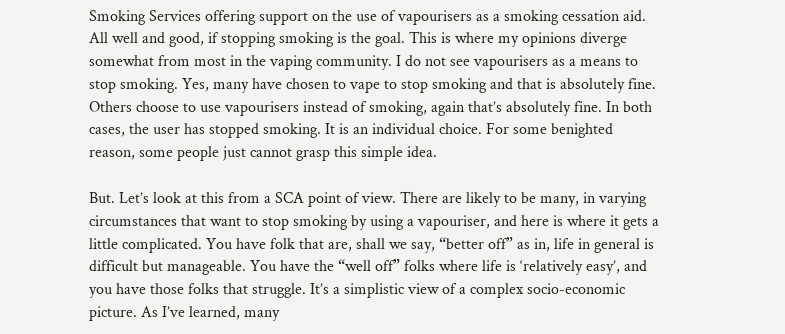Smoking Services offering support on the use of vapourisers as a smoking cessation aid. All well and good, if stopping smoking is the goal. This is where my opinions diverge somewhat from most in the vaping community. I do not see vapourisers as a means to stop smoking. Yes, many have chosen to vape to stop smoking and that is absolutely fine. Others choose to use vapourisers instead of smoking, again that’s absolutely fine. In both cases, the user has stopped smoking. It is an individual choice. For some benighted reason, some people just cannot grasp this simple idea.

But. Let’s look at this from a SCA point of view. There are likely to be many, in varying circumstances that want to stop smoking by using a vapouriser, and here is where it gets a little complicated. You have folk that are, shall we say, “better off” as in, life in general is difficult but manageable. You have the “well off” folks where life is ‘relatively easy’, and you have those folks that struggle. It’s a simplistic view of a complex socio-economic picture. As I’ve learned, many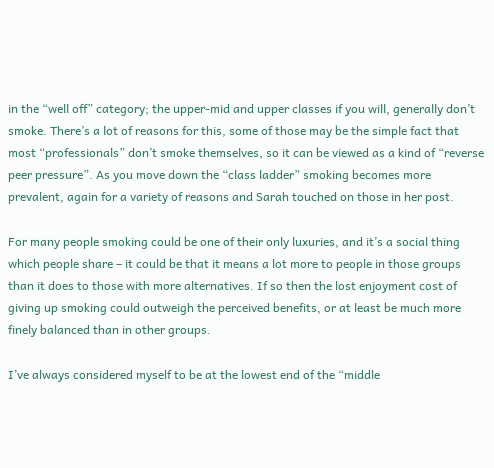in the “well off” category; the upper-mid and upper classes if you will, generally don’t smoke. There’s a lot of reasons for this, some of those may be the simple fact that most “professionals” don’t smoke themselves, so it can be viewed as a kind of “reverse peer pressure”. As you move down the “class ladder” smoking becomes more prevalent, again for a variety of reasons and Sarah touched on those in her post.

For many people smoking could be one of their only luxuries, and it’s a social thing which people share – it could be that it means a lot more to people in those groups than it does to those with more alternatives. If so then the lost enjoyment cost of giving up smoking could outweigh the perceived benefits, or at least be much more finely balanced than in other groups.

I’ve always considered myself to be at the lowest end of the “middle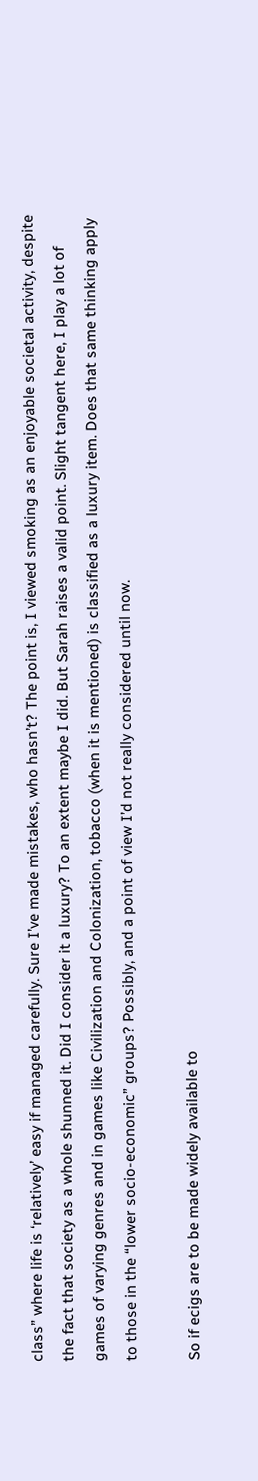class” where life is ‘relatively’ easy if managed carefully. Sure I’ve made mistakes, who hasn’t? The point is, I viewed smoking as an enjoyable societal activity, despite the fact that society as a whole shunned it. Did I consider it a luxury? To an extent maybe I did. But Sarah raises a valid point. Slight tangent here, I play a lot of games of varying genres and in games like Civilization and Colonization, tobacco (when it is mentioned) is classified as a luxury item. Does that same thinking apply to those in the “lower socio-economic” groups? Possibly, and a point of view I’d not really considered until now.

So if ecigs are to be made widely available to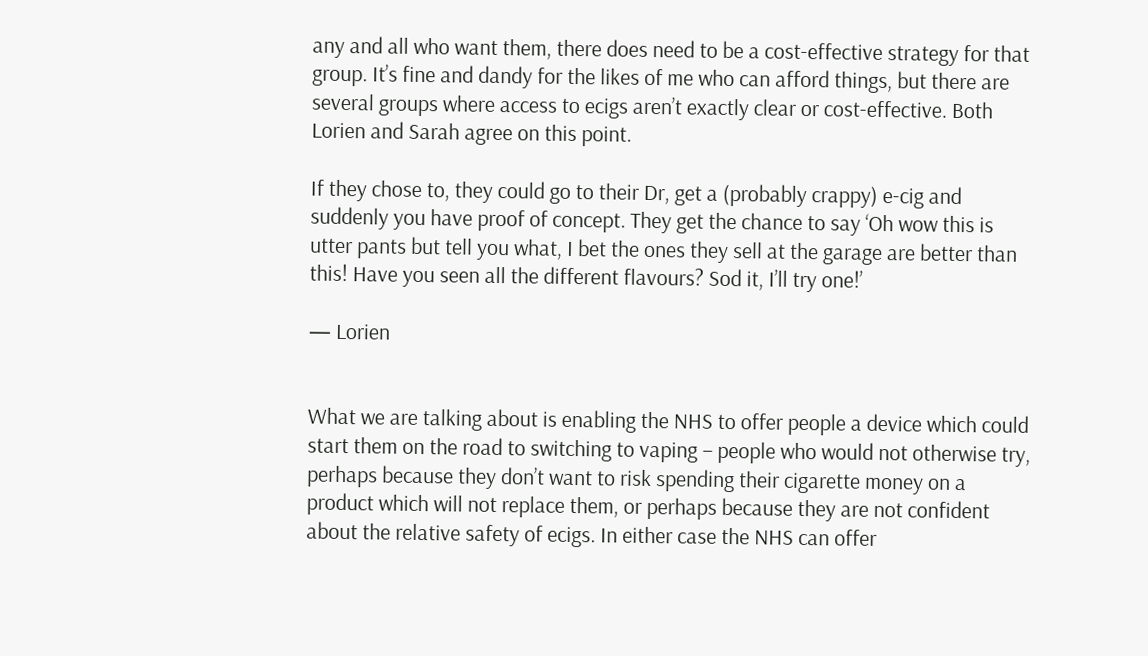any and all who want them, there does need to be a cost-effective strategy for that group. It’s fine and dandy for the likes of me who can afford things, but there are several groups where access to ecigs aren’t exactly clear or cost-effective. Both Lorien and Sarah agree on this point.

If they chose to, they could go to their Dr, get a (probably crappy) e-cig and suddenly you have proof of concept. They get the chance to say ‘Oh wow this is utter pants but tell you what, I bet the ones they sell at the garage are better than this! Have you seen all the different flavours? Sod it, I’ll try one!’

— Lorien


What we are talking about is enabling the NHS to offer people a device which could start them on the road to switching to vaping – people who would not otherwise try, perhaps because they don’t want to risk spending their cigarette money on a product which will not replace them, or perhaps because they are not confident about the relative safety of ecigs. In either case the NHS can offer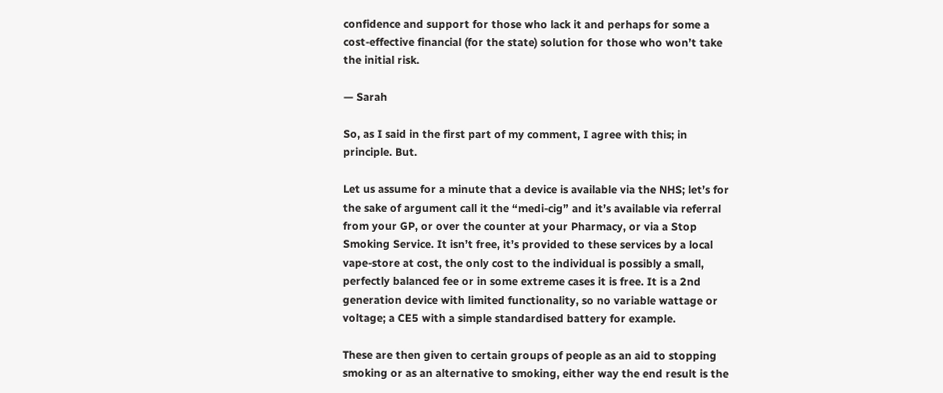confidence and support for those who lack it and perhaps for some a cost-effective financial (for the state) solution for those who won’t take the initial risk.

— Sarah

So, as I said in the first part of my comment, I agree with this; in principle. But.

Let us assume for a minute that a device is available via the NHS; let’s for the sake of argument call it the “medi-cig” and it’s available via referral from your GP, or over the counter at your Pharmacy, or via a Stop Smoking Service. It isn’t free, it’s provided to these services by a local vape-store at cost, the only cost to the individual is possibly a small, perfectly balanced fee or in some extreme cases it is free. It is a 2nd generation device with limited functionality, so no variable wattage or voltage; a CE5 with a simple standardised battery for example.

These are then given to certain groups of people as an aid to stopping smoking or as an alternative to smoking, either way the end result is the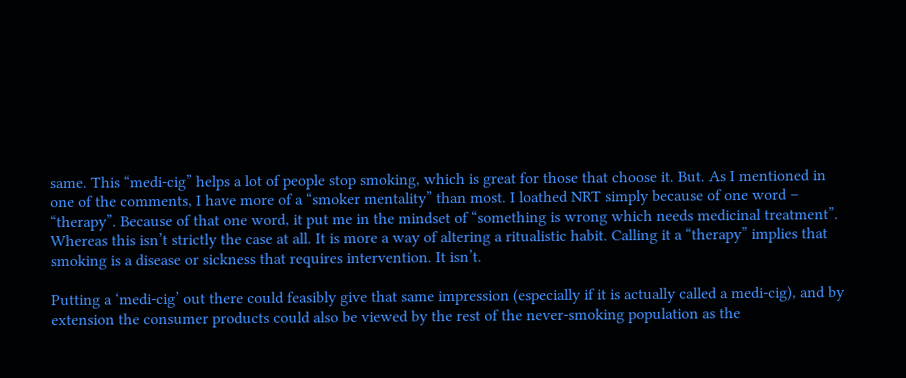same. This “medi-cig” helps a lot of people stop smoking, which is great for those that choose it. But. As I mentioned in one of the comments, I have more of a “smoker mentality” than most. I loathed NRT simply because of one word – “therapy”. Because of that one word, it put me in the mindset of “something is wrong which needs medicinal treatment”. Whereas this isn’t strictly the case at all. It is more a way of altering a ritualistic habit. Calling it a “therapy” implies that smoking is a disease or sickness that requires intervention. It isn’t.

Putting a ‘medi-cig’ out there could feasibly give that same impression (especially if it is actually called a medi-cig), and by extension the consumer products could also be viewed by the rest of the never-smoking population as the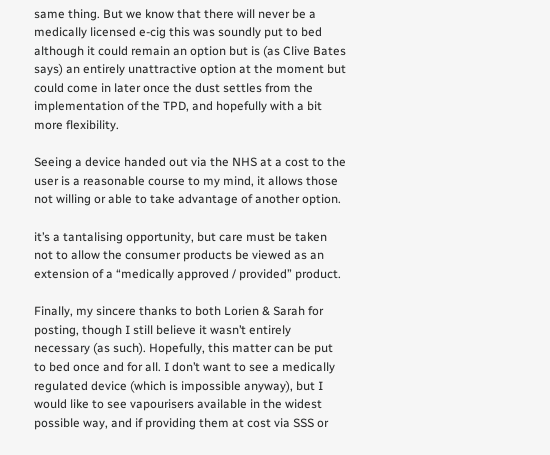same thing. But we know that there will never be a medically licensed e-cig this was soundly put to bed although it could remain an option but is (as Clive Bates says) an entirely unattractive option at the moment but could come in later once the dust settles from the implementation of the TPD, and hopefully with a bit more flexibility.

Seeing a device handed out via the NHS at a cost to the user is a reasonable course to my mind, it allows those not willing or able to take advantage of another option.

it’s a tantalising opportunity, but care must be taken not to allow the consumer products be viewed as an extension of a “medically approved / provided” product.

Finally, my sincere thanks to both Lorien & Sarah for posting, though I still believe it wasn’t entirely necessary (as such). Hopefully, this matter can be put to bed once and for all. I don’t want to see a medically regulated device (which is impossible anyway), but I would like to see vapourisers available in the widest possible way, and if providing them at cost via SSS or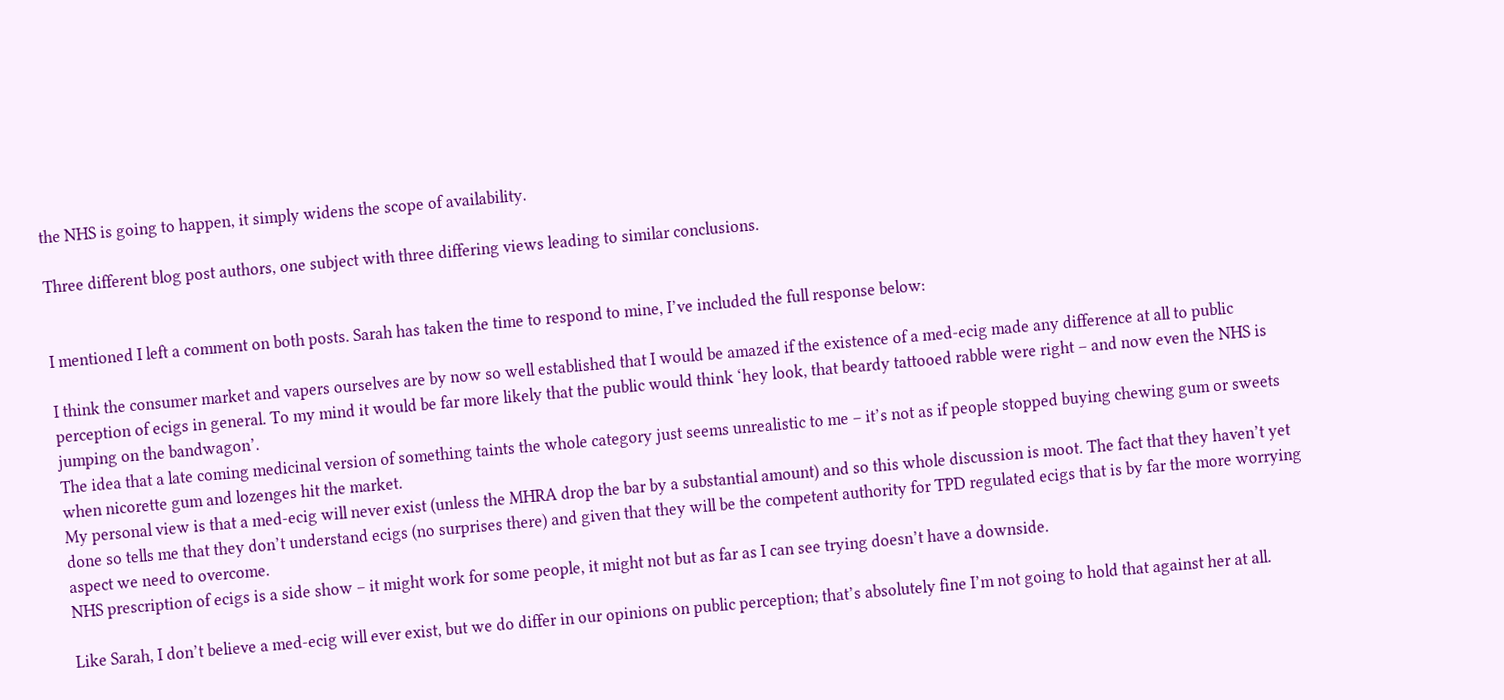the NHS is going to happen, it simply widens the scope of availability.

Three different blog post authors, one subject with three differing views leading to similar conclusions.


I mentioned I left a comment on both posts. Sarah has taken the time to respond to mine, I’ve included the full response below:

I think the consumer market and vapers ourselves are by now so well established that I would be amazed if the existence of a med-ecig made any difference at all to public perception of ecigs in general. To my mind it would be far more likely that the public would think ‘hey look, that beardy tattooed rabble were right – and now even the NHS is jumping on the bandwagon’.
The idea that a late coming medicinal version of something taints the whole category just seems unrealistic to me – it’s not as if people stopped buying chewing gum or sweets when nicorette gum and lozenges hit the market.
My personal view is that a med-ecig will never exist (unless the MHRA drop the bar by a substantial amount) and so this whole discussion is moot. The fact that they haven’t yet done so tells me that they don’t understand ecigs (no surprises there) and given that they will be the competent authority for TPD regulated ecigs that is by far the more worrying aspect we need to overcome.
NHS prescription of ecigs is a side show – it might work for some people, it might not but as far as I can see trying doesn’t have a downside.

Like Sarah, I don’t believe a med-ecig will ever exist, but we do differ in our opinions on public perception; that’s absolutely fine I’m not going to hold that against her at all.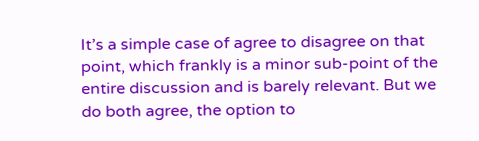It’s a simple case of agree to disagree on that point, which frankly is a minor sub-point of the entire discussion and is barely relevant. But we do both agree, the option to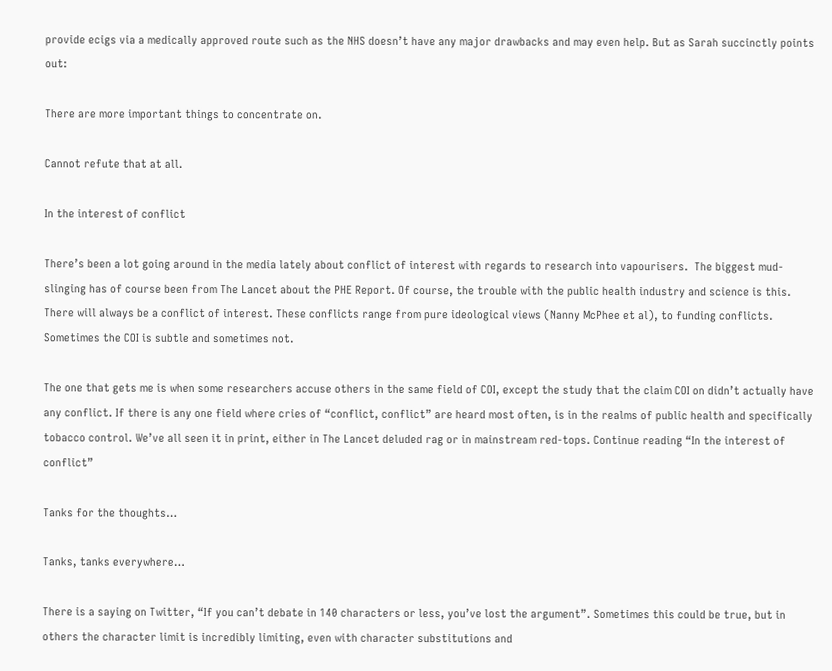provide ecigs via a medically approved route such as the NHS doesn’t have any major drawbacks and may even help. But as Sarah succinctly points out:

There are more important things to concentrate on.

Cannot refute that at all.

In the interest of conflict

There’s been a lot going around in the media lately about conflict of interest with regards to research into vapourisers.  The biggest mud-slinging has of course been from The Lancet about the PHE Report. Of course, the trouble with the public health industry and science is this. There will always be a conflict of interest. These conflicts range from pure ideological views (Nanny McPhee et al), to funding conflicts. Sometimes the COI is subtle and sometimes not.

The one that gets me is when some researchers accuse others in the same field of COI, except the study that the claim COI on didn’t actually have any conflict. If there is any one field where cries of “conflict, conflict” are heard most often, is in the realms of public health and specifically tobacco control. We’ve all seen it in print, either in The Lancet deluded rag or in mainstream red-tops. Continue reading “In the interest of conflict”

Tanks for the thoughts…

Tanks, tanks everywhere…

There is a saying on Twitter, “If you can’t debate in 140 characters or less, you’ve lost the argument”. Sometimes this could be true, but in others the character limit is incredibly limiting, even with character substitutions and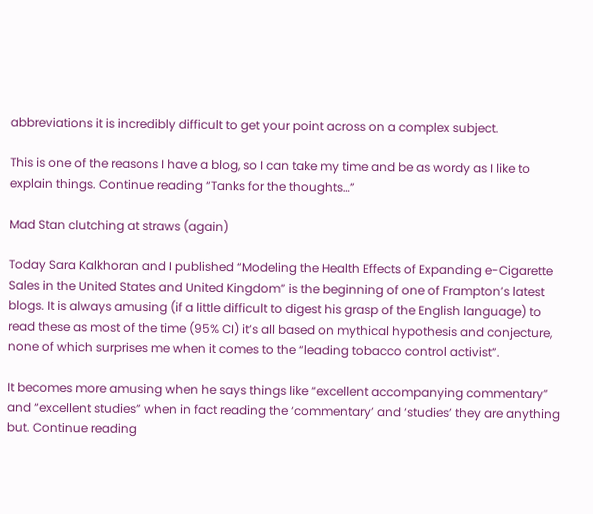abbreviations it is incredibly difficult to get your point across on a complex subject.

This is one of the reasons I have a blog, so I can take my time and be as wordy as I like to explain things. Continue reading “Tanks for the thoughts…”

Mad Stan clutching at straws (again)

Today Sara Kalkhoran and I published “Modeling the Health Effects of Expanding e-Cigarette Sales in the United States and United Kingdom” is the beginning of one of Frampton’s latest blogs. It is always amusing (if a little difficult to digest his grasp of the English language) to read these as most of the time (95% CI) it’s all based on mythical hypothesis and conjecture, none of which surprises me when it comes to the “leading tobacco control activist”.

It becomes more amusing when he says things like “excellent accompanying commentary” and “excellent studies” when in fact reading the ‘commentary’ and ‘studies’ they are anything but. Continue reading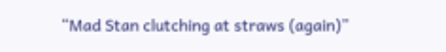“Mad Stan clutching at straws (again)”